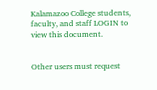Kalamazoo College students, faculty, and staff LOGIN to view this document.


Other users must request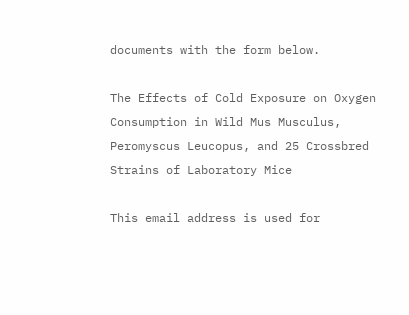documents with the form below.

The Effects of Cold Exposure on Oxygen Consumption in Wild Mus Musculus, Peromyscus Leucopus, and 25 Crossbred Strains of Laboratory Mice

This email address is used for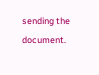sending the document.